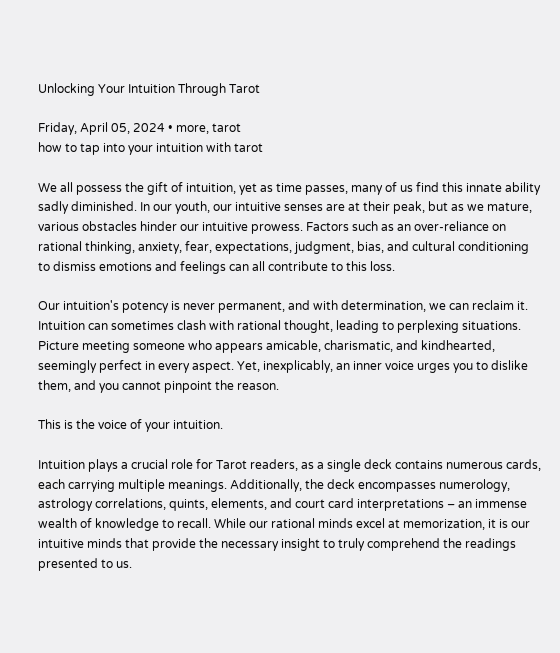Unlocking Your Intuition Through Tarot

Friday, April 05, 2024 • more, tarot
how to tap into your intuition with tarot

We all possess the gift of intuition, yet as time passes, many of us find this innate ability sadly diminished. In our youth, our intuitive senses are at their peak, but as we mature, various obstacles hinder our intuitive prowess. Factors such as an over-reliance on rational thinking, anxiety, fear, expectations, judgment, bias, and cultural conditioning to dismiss emotions and feelings can all contribute to this loss.

Our intuition's potency is never permanent, and with determination, we can reclaim it. Intuition can sometimes clash with rational thought, leading to perplexing situations. Picture meeting someone who appears amicable, charismatic, and kindhearted, seemingly perfect in every aspect. Yet, inexplicably, an inner voice urges you to dislike them, and you cannot pinpoint the reason.

This is the voice of your intuition.

Intuition plays a crucial role for Tarot readers, as a single deck contains numerous cards, each carrying multiple meanings. Additionally, the deck encompasses numerology, astrology correlations, quints, elements, and court card interpretations – an immense wealth of knowledge to recall. While our rational minds excel at memorization, it is our intuitive minds that provide the necessary insight to truly comprehend the readings presented to us.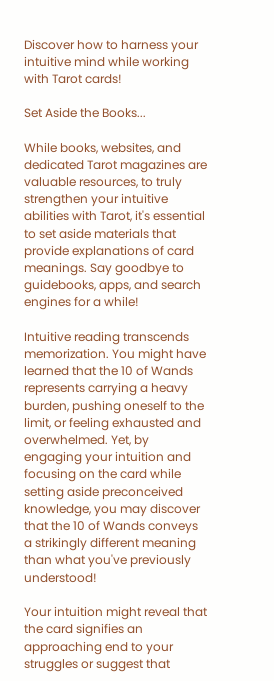Discover how to harness your intuitive mind while working with Tarot cards!

Set Aside the Books...

While books, websites, and dedicated Tarot magazines are valuable resources, to truly strengthen your intuitive abilities with Tarot, it's essential to set aside materials that provide explanations of card meanings. Say goodbye to guidebooks, apps, and search engines for a while!

Intuitive reading transcends memorization. You might have learned that the 10 of Wands represents carrying a heavy burden, pushing oneself to the limit, or feeling exhausted and overwhelmed. Yet, by engaging your intuition and focusing on the card while setting aside preconceived knowledge, you may discover that the 10 of Wands conveys a strikingly different meaning than what you've previously understood!

Your intuition might reveal that the card signifies an approaching end to your struggles or suggest that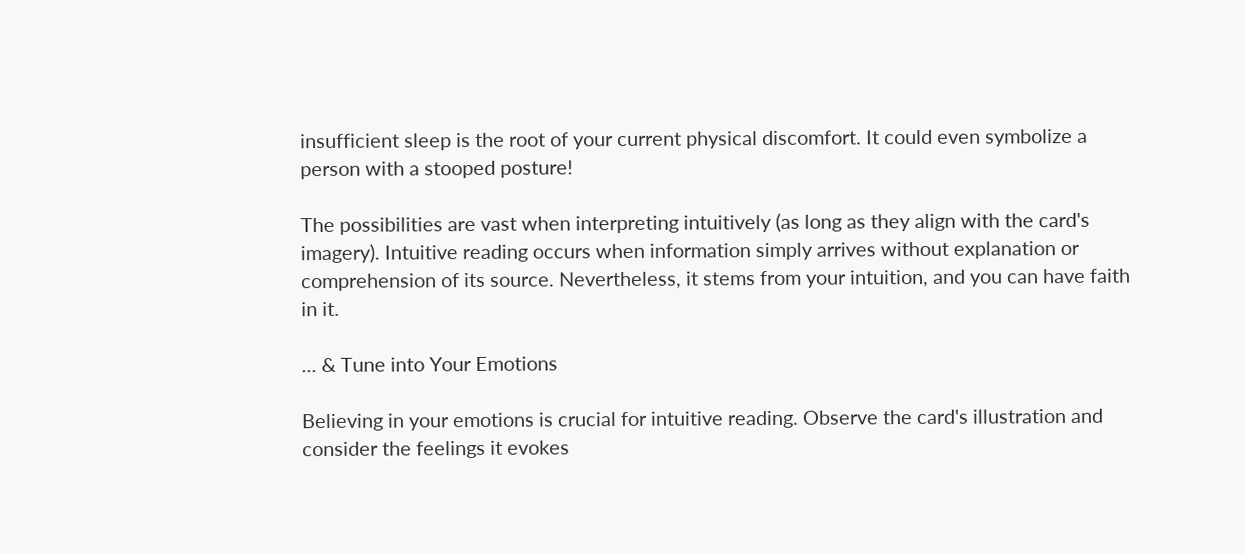insufficient sleep is the root of your current physical discomfort. It could even symbolize a person with a stooped posture!

The possibilities are vast when interpreting intuitively (as long as they align with the card's imagery). Intuitive reading occurs when information simply arrives without explanation or comprehension of its source. Nevertheless, it stems from your intuition, and you can have faith in it.

... & Tune into Your Emotions

Believing in your emotions is crucial for intuitive reading. Observe the card's illustration and consider the feelings it evokes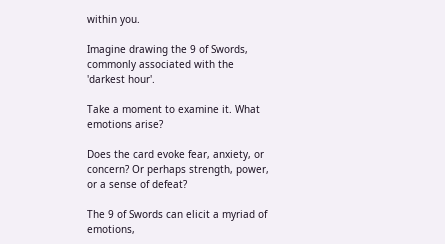within you.

Imagine drawing the 9 of Swords, commonly associated with the 'darkest hour'.

Take a moment to examine it. What emotions arise?

Does the card evoke fear, anxiety, or concern? Or perhaps strength, power, or a sense of defeat?

The 9 of Swords can elicit a myriad of emotions,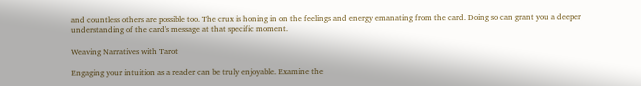and countless others are possible too. The crux is honing in on the feelings and energy emanating from the card. Doing so can grant you a deeper understanding of the card's message at that specific moment.

Weaving Narratives with Tarot

Engaging your intuition as a reader can be truly enjoyable. Examine the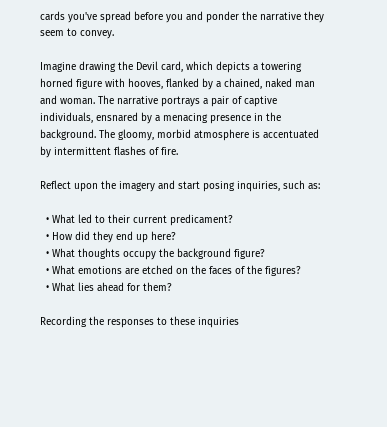cards you've spread before you and ponder the narrative they seem to convey.

Imagine drawing the Devil card, which depicts a towering horned figure with hooves, flanked by a chained, naked man and woman. The narrative portrays a pair of captive individuals, ensnared by a menacing presence in the background. The gloomy, morbid atmosphere is accentuated by intermittent flashes of fire.

Reflect upon the imagery and start posing inquiries, such as:

  • What led to their current predicament?
  • How did they end up here?
  • What thoughts occupy the background figure?
  • What emotions are etched on the faces of the figures?
  • What lies ahead for them?

Recording the responses to these inquiries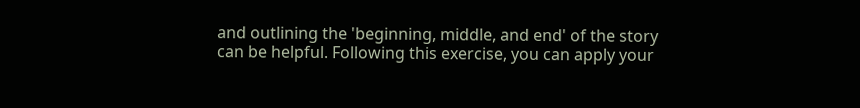and outlining the 'beginning, middle, and end' of the story can be helpful. Following this exercise, you can apply your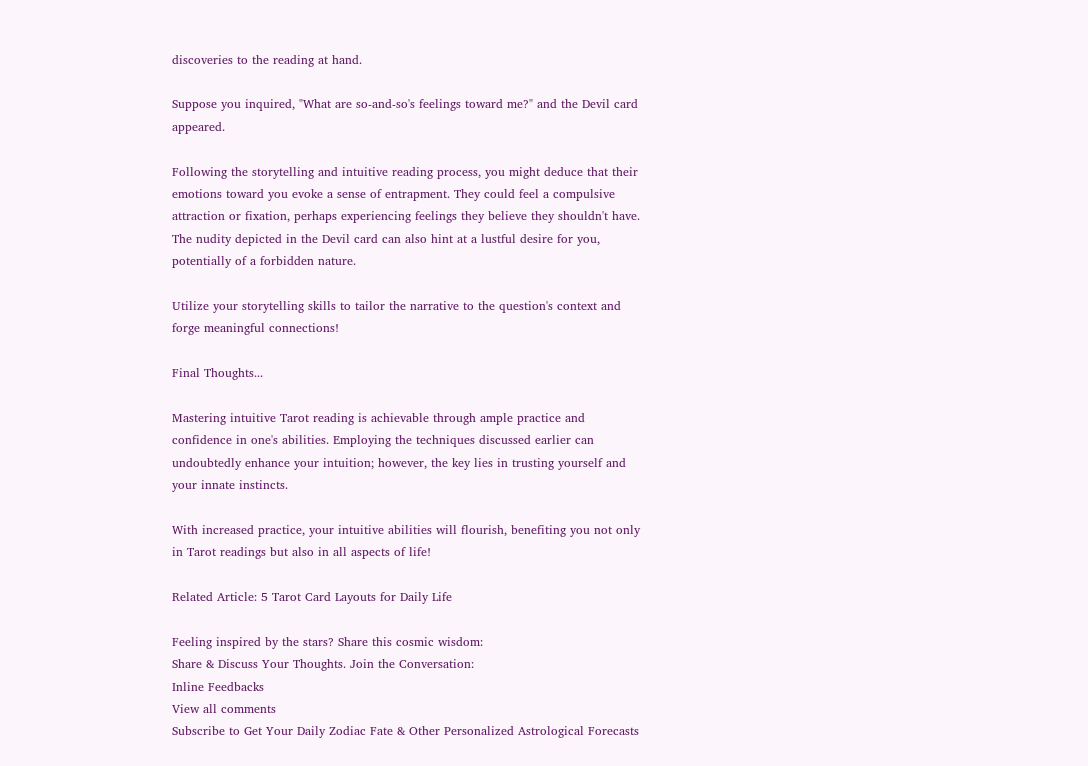discoveries to the reading at hand.

Suppose you inquired, "What are so-and-so's feelings toward me?" and the Devil card appeared.

Following the storytelling and intuitive reading process, you might deduce that their emotions toward you evoke a sense of entrapment. They could feel a compulsive attraction or fixation, perhaps experiencing feelings they believe they shouldn't have. The nudity depicted in the Devil card can also hint at a lustful desire for you, potentially of a forbidden nature.

Utilize your storytelling skills to tailor the narrative to the question's context and forge meaningful connections!

Final Thoughts...

Mastering intuitive Tarot reading is achievable through ample practice and confidence in one's abilities. Employing the techniques discussed earlier can undoubtedly enhance your intuition; however, the key lies in trusting yourself and your innate instincts.

With increased practice, your intuitive abilities will flourish, benefiting you not only in Tarot readings but also in all aspects of life!

Related Article: 5 Tarot Card Layouts for Daily Life

Feeling inspired by the stars? Share this cosmic wisdom:
Share & Discuss Your Thoughts. Join the Conversation:
Inline Feedbacks
View all comments
Subscribe to Get Your Daily Zodiac Fate & Other Personalized Astrological Forecasts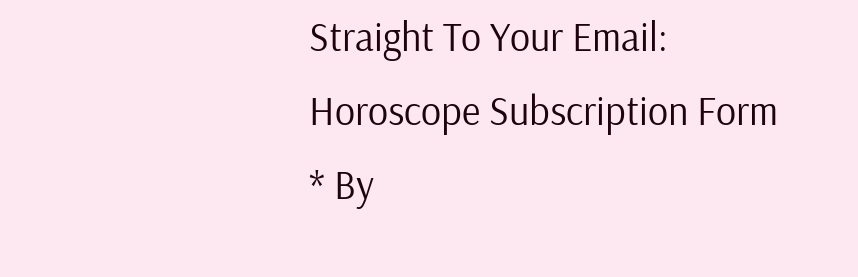Straight To Your Email:
Horoscope Subscription Form
* By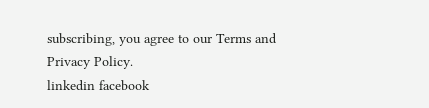subscribing, you agree to our Terms and Privacy Policy.
linkedin facebook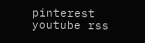pinterest youtube rss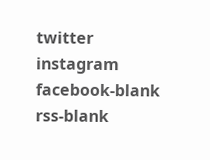twitter instagram facebook-blank rss-blank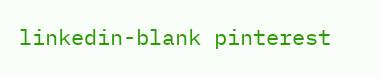linkedin-blank pinterest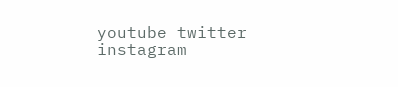youtube twitter instagram